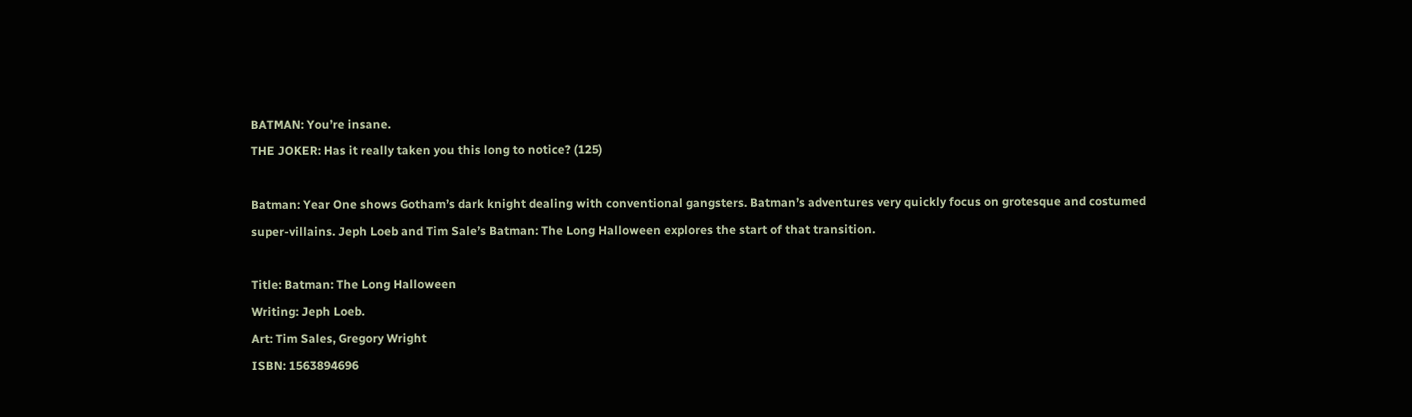BATMAN: You’re insane.
THE JOKER: Has it really taken you this long to notice? (125)

Batman: Year One shows Gotham’s dark knight dealing with conventional gangsters. Batman’s adventures very quickly focus on grotesque and costumed super-villains. Jeph Loeb and Tim Sale’s Batman: The Long Halloween explores the start of that transition.

Title: Batman: The Long Halloween
Writing: Jeph Loeb.
Art: Tim Sales, Gregory Wright
ISBN: 1563894696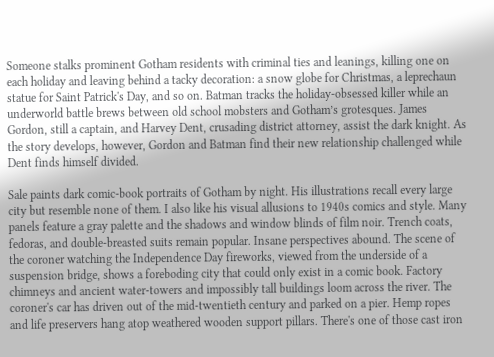Someone stalks prominent Gotham residents with criminal ties and leanings, killing one on each holiday and leaving behind a tacky decoration: a snow globe for Christmas, a leprechaun statue for Saint Patrick's Day, and so on. Batman tracks the holiday-obsessed killer while an underworld battle brews between old school mobsters and Gotham’s grotesques. James Gordon, still a captain, and Harvey Dent, crusading district attorney, assist the dark knight. As the story develops, however, Gordon and Batman find their new relationship challenged while Dent finds himself divided.

Sale paints dark comic-book portraits of Gotham by night. His illustrations recall every large city but resemble none of them. I also like his visual allusions to 1940s comics and style. Many panels feature a gray palette and the shadows and window blinds of film noir. Trench coats, fedoras, and double-breasted suits remain popular. Insane perspectives abound. The scene of the coroner watching the Independence Day fireworks, viewed from the underside of a suspension bridge, shows a foreboding city that could only exist in a comic book. Factory chimneys and ancient water-towers and impossibly tall buildings loom across the river. The coroner's car has driven out of the mid-twentieth century and parked on a pier. Hemp ropes and life preservers hang atop weathered wooden support pillars. There's one of those cast iron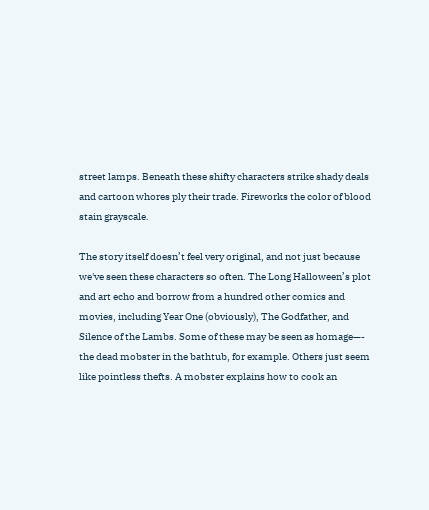street lamps. Beneath these shifty characters strike shady deals and cartoon whores ply their trade. Fireworks the color of blood stain grayscale.

The story itself doesn’t feel very original, and not just because we've seen these characters so often. The Long Halloween’s plot and art echo and borrow from a hundred other comics and movies, including Year One (obviously), The Godfather, and Silence of the Lambs. Some of these may be seen as homage—- the dead mobster in the bathtub, for example. Others just seem like pointless thefts. A mobster explains how to cook an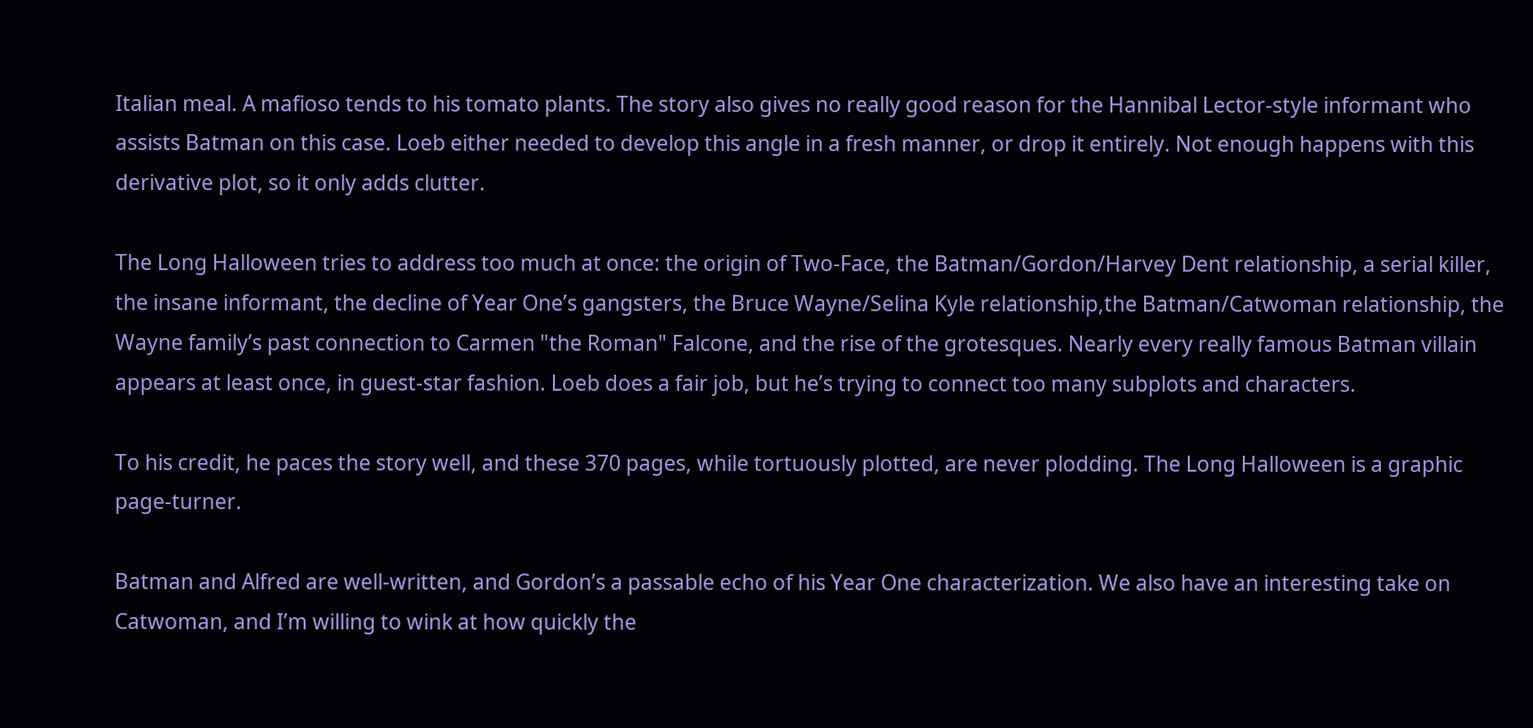Italian meal. A mafioso tends to his tomato plants. The story also gives no really good reason for the Hannibal Lector-style informant who assists Batman on this case. Loeb either needed to develop this angle in a fresh manner, or drop it entirely. Not enough happens with this derivative plot, so it only adds clutter.

The Long Halloween tries to address too much at once: the origin of Two-Face, the Batman/Gordon/Harvey Dent relationship, a serial killer, the insane informant, the decline of Year One’s gangsters, the Bruce Wayne/Selina Kyle relationship,the Batman/Catwoman relationship, the Wayne family’s past connection to Carmen "the Roman" Falcone, and the rise of the grotesques. Nearly every really famous Batman villain appears at least once, in guest-star fashion. Loeb does a fair job, but he’s trying to connect too many subplots and characters.

To his credit, he paces the story well, and these 370 pages, while tortuously plotted, are never plodding. The Long Halloween is a graphic page-turner.

Batman and Alfred are well-written, and Gordon’s a passable echo of his Year One characterization. We also have an interesting take on Catwoman, and I’m willing to wink at how quickly the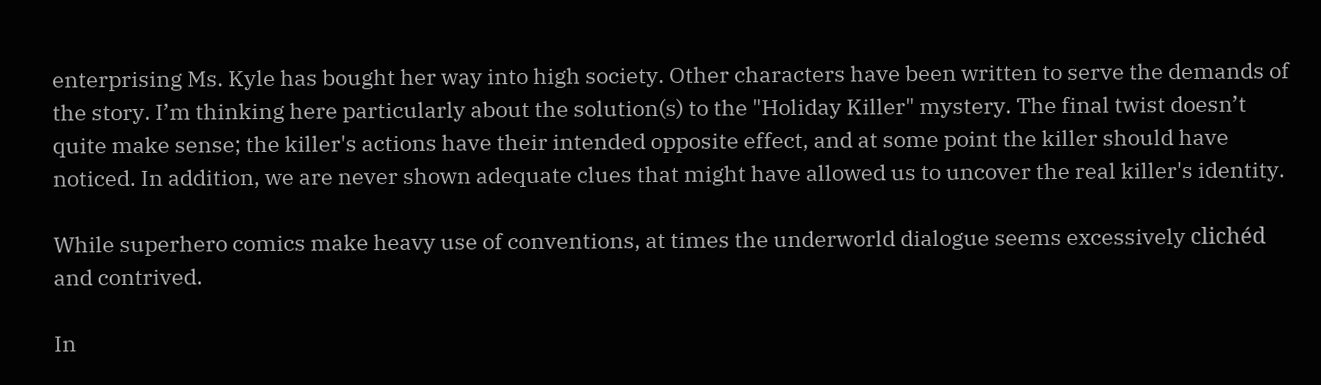enterprising Ms. Kyle has bought her way into high society. Other characters have been written to serve the demands of the story. I’m thinking here particularly about the solution(s) to the "Holiday Killer" mystery. The final twist doesn’t quite make sense; the killer's actions have their intended opposite effect, and at some point the killer should have noticed. In addition, we are never shown adequate clues that might have allowed us to uncover the real killer's identity.

While superhero comics make heavy use of conventions, at times the underworld dialogue seems excessively clichéd and contrived.

In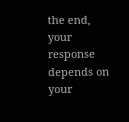the end, your response depends on your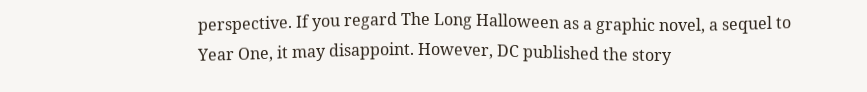perspective. If you regard The Long Halloween as a graphic novel, a sequel to Year One, it may disappoint. However, DC published the story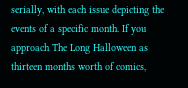serially, with each issue depicting the events of a specific month. If you approach The Long Halloween as thirteen months worth of comics,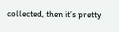collected, then it’s pretty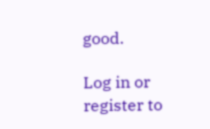good.

Log in or register to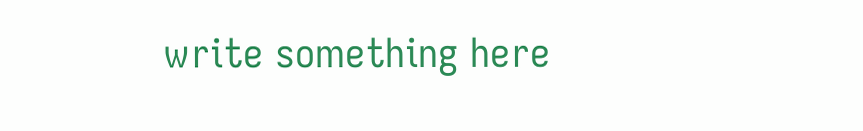write something here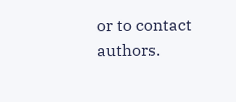or to contact authors.